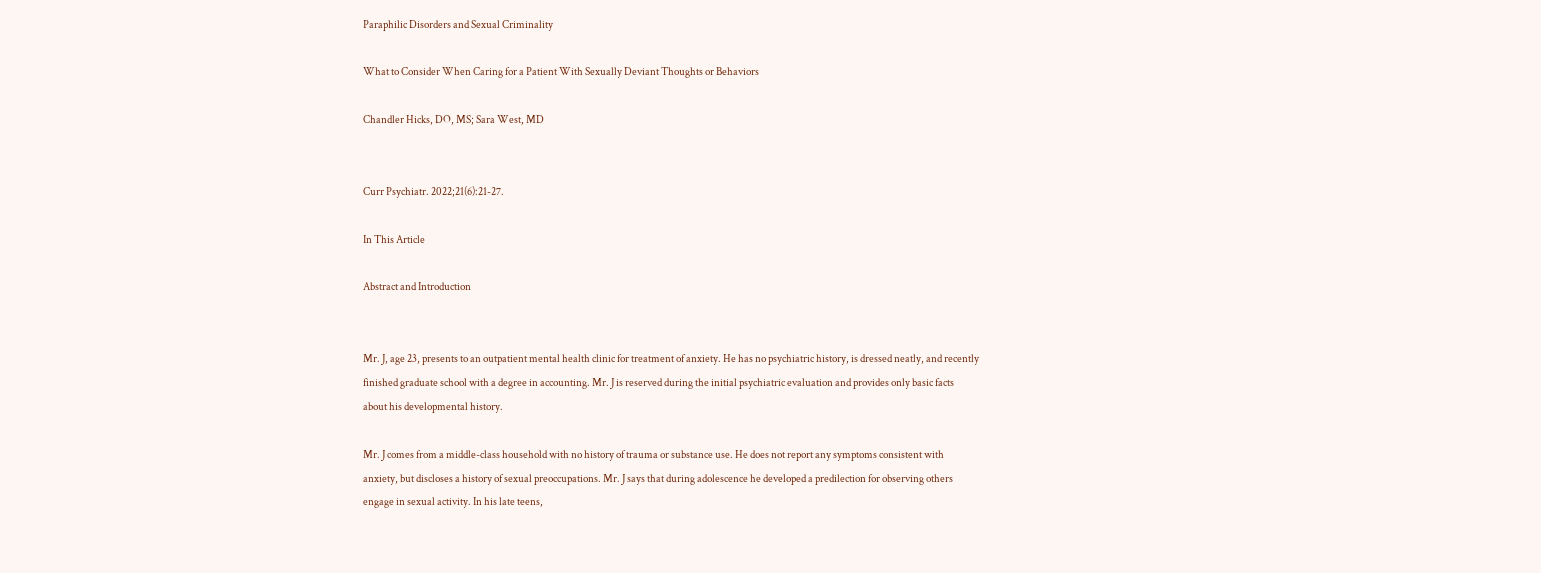Paraphilic Disorders and Sexual Criminality

What to Consider When Caring for a Patient With Sexually Deviant Thoughts or Behaviors

Chandler Hicks, DO, MS; Sara West, MD


Curr Psychiatr. 2022;21(6):21-27.

In This Article

Abstract and Introduction


Mr. J, age 23, presents to an outpatient mental health clinic for treatment of anxiety. He has no psychiatric history, is dressed neatly, and recently finished graduate school with a degree in accounting. Mr. J is reserved during the initial psychiatric evaluation and provides only basic facts about his developmental history.

Mr. J comes from a middle-class household with no history of trauma or substance use. He does not report any symptoms consistent with anxiety, but discloses a history of sexual preoccupations. Mr. J says that during adolescence he developed a predilection for observing others engage in sexual activity. In his late teens,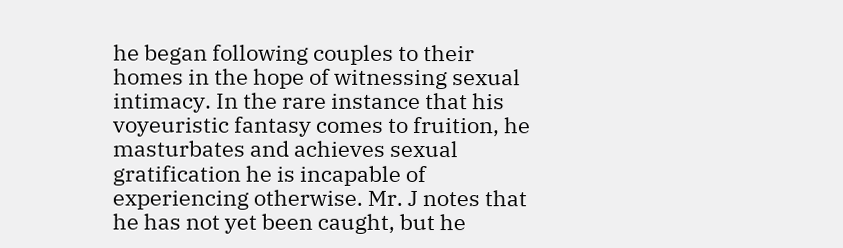he began following couples to their homes in the hope of witnessing sexual intimacy. In the rare instance that his voyeuristic fantasy comes to fruition, he masturbates and achieves sexual gratification he is incapable of experiencing otherwise. Mr. J notes that he has not yet been caught, but he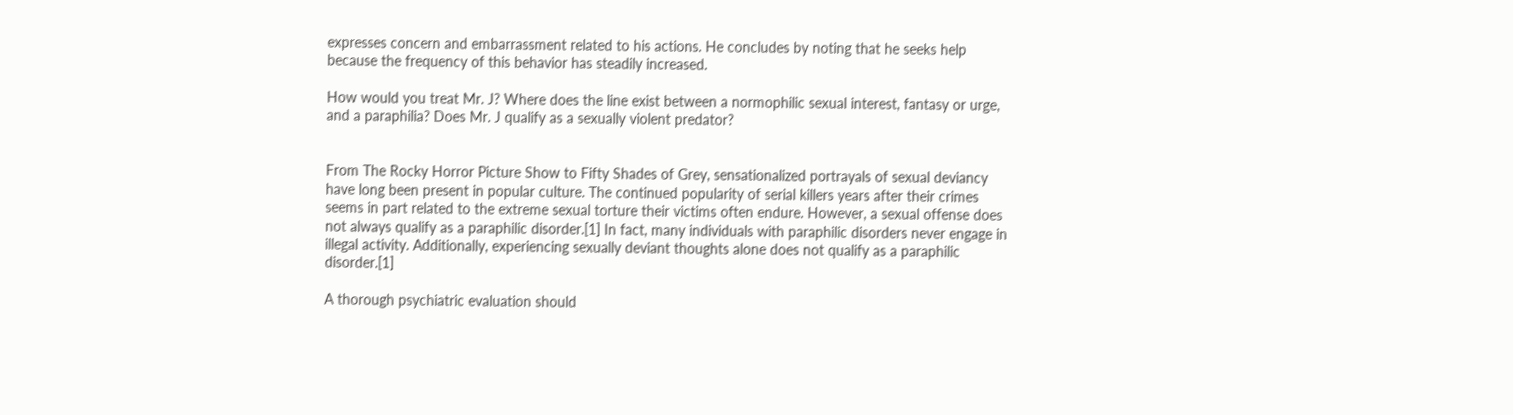expresses concern and embarrassment related to his actions. He concludes by noting that he seeks help because the frequency of this behavior has steadily increased.

How would you treat Mr. J? Where does the line exist between a normophilic sexual interest, fantasy or urge, and a paraphilia? Does Mr. J qualify as a sexually violent predator?


From The Rocky Horror Picture Show to Fifty Shades of Grey, sensationalized portrayals of sexual deviancy have long been present in popular culture. The continued popularity of serial killers years after their crimes seems in part related to the extreme sexual torture their victims often endure. However, a sexual offense does not always qualify as a paraphilic disorder.[1] In fact, many individuals with paraphilic disorders never engage in illegal activity. Additionally, experiencing sexually deviant thoughts alone does not qualify as a paraphilic disorder.[1]

A thorough psychiatric evaluation should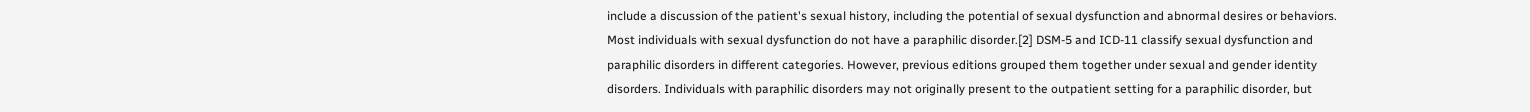include a discussion of the patient's sexual history, including the potential of sexual dysfunction and abnormal desires or behaviors. Most individuals with sexual dysfunction do not have a paraphilic disorder.[2] DSM-5 and ICD-11 classify sexual dysfunction and paraphilic disorders in different categories. However, previous editions grouped them together under sexual and gender identity disorders. Individuals with paraphilic disorders may not originally present to the outpatient setting for a paraphilic disorder, but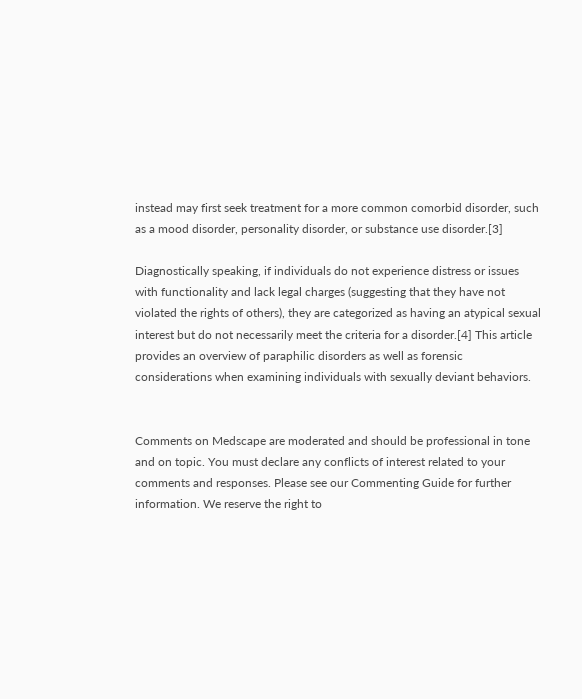instead may first seek treatment for a more common comorbid disorder, such as a mood disorder, personality disorder, or substance use disorder.[3]

Diagnostically speaking, if individuals do not experience distress or issues with functionality and lack legal charges (suggesting that they have not violated the rights of others), they are categorized as having an atypical sexual interest but do not necessarily meet the criteria for a disorder.[4] This article provides an overview of paraphilic disorders as well as forensic considerations when examining individuals with sexually deviant behaviors.


Comments on Medscape are moderated and should be professional in tone and on topic. You must declare any conflicts of interest related to your comments and responses. Please see our Commenting Guide for further information. We reserve the right to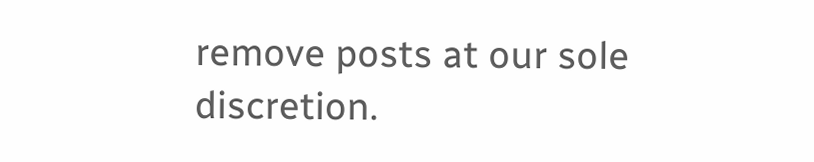remove posts at our sole discretion.